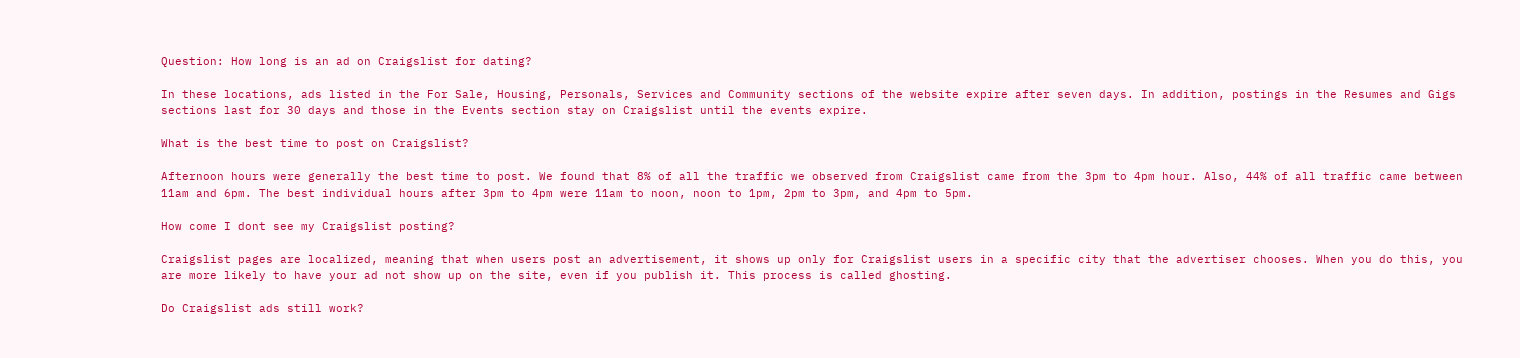Question: How long is an ad on Craigslist for dating?

In these locations, ads listed in the For Sale, Housing, Personals, Services and Community sections of the website expire after seven days. In addition, postings in the Resumes and Gigs sections last for 30 days and those in the Events section stay on Craigslist until the events expire.

What is the best time to post on Craigslist?

Afternoon hours were generally the best time to post. We found that 8% of all the traffic we observed from Craigslist came from the 3pm to 4pm hour. Also, 44% of all traffic came between 11am and 6pm. The best individual hours after 3pm to 4pm were 11am to noon, noon to 1pm, 2pm to 3pm, and 4pm to 5pm.

How come I dont see my Craigslist posting?

Craigslist pages are localized, meaning that when users post an advertisement, it shows up only for Craigslist users in a specific city that the advertiser chooses. When you do this, you are more likely to have your ad not show up on the site, even if you publish it. This process is called ghosting.

Do Craigslist ads still work?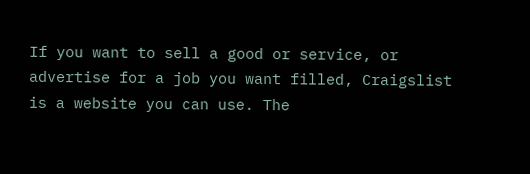If you want to sell a good or service, or advertise for a job you want filled, Craigslist is a website you can use. The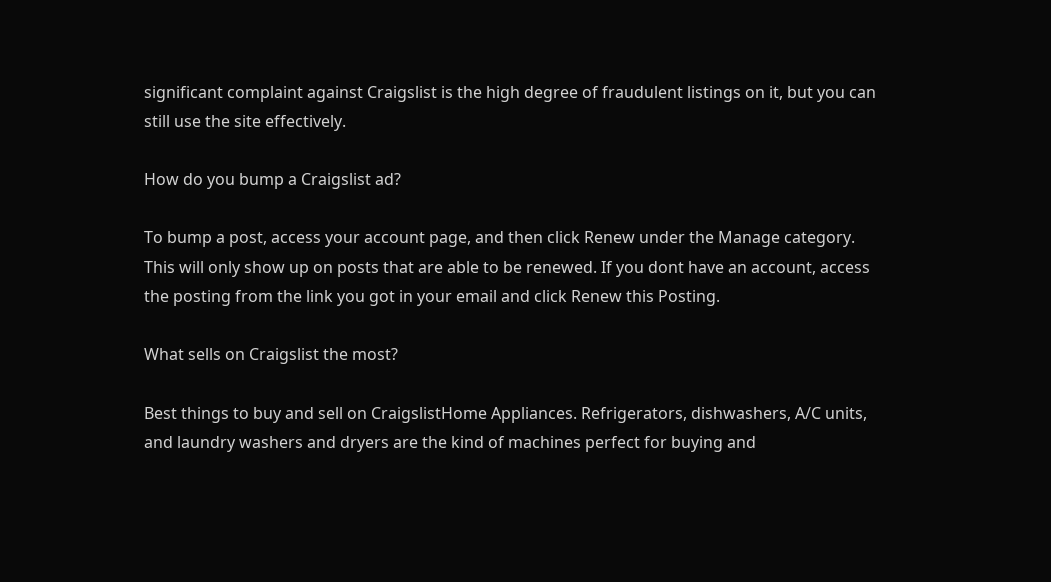significant complaint against Craigslist is the high degree of fraudulent listings on it, but you can still use the site effectively.

How do you bump a Craigslist ad?

To bump a post, access your account page, and then click Renew under the Manage category. This will only show up on posts that are able to be renewed. If you dont have an account, access the posting from the link you got in your email and click Renew this Posting.

What sells on Craigslist the most?

Best things to buy and sell on CraigslistHome Appliances. Refrigerators, dishwashers, A/C units, and laundry washers and dryers are the kind of machines perfect for buying and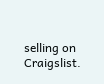selling on Craigslist.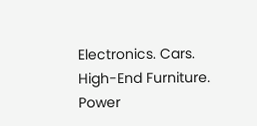Electronics. Cars. High-End Furniture. Power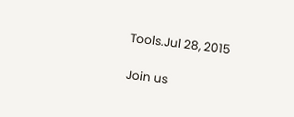Tools.Jul 28, 2015

Join us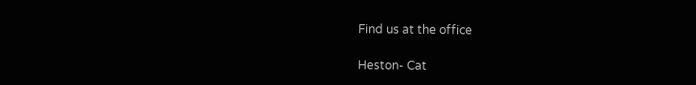Find us at the office

Heston- Cat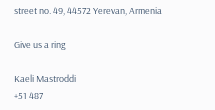street no. 49, 44572 Yerevan, Armenia

Give us a ring

Kaeli Mastroddi
+51 487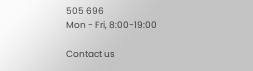505 696
Mon - Fri, 8:00-19:00

Contact us